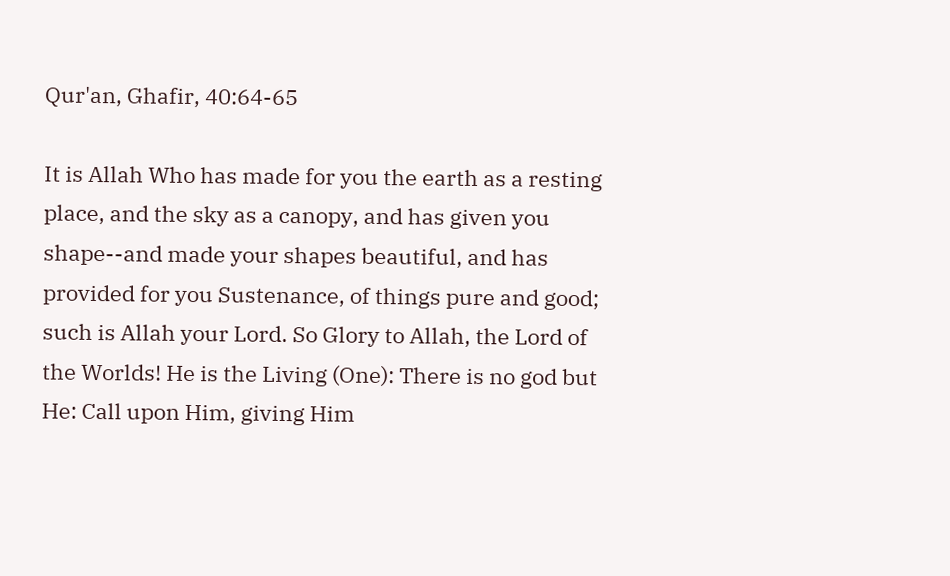Qur'an, Ghafir, 40:64-65

It is Allah Who has made for you the earth as a resting place, and the sky as a canopy, and has given you shape--and made your shapes beautiful, and has provided for you Sustenance, of things pure and good; such is Allah your Lord. So Glory to Allah, the Lord of the Worlds! He is the Living (One): There is no god but He: Call upon Him, giving Him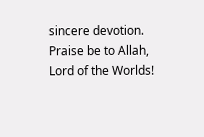sincere devotion. Praise be to Allah, Lord of the Worlds!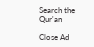Search the Qur'an

Close Ad